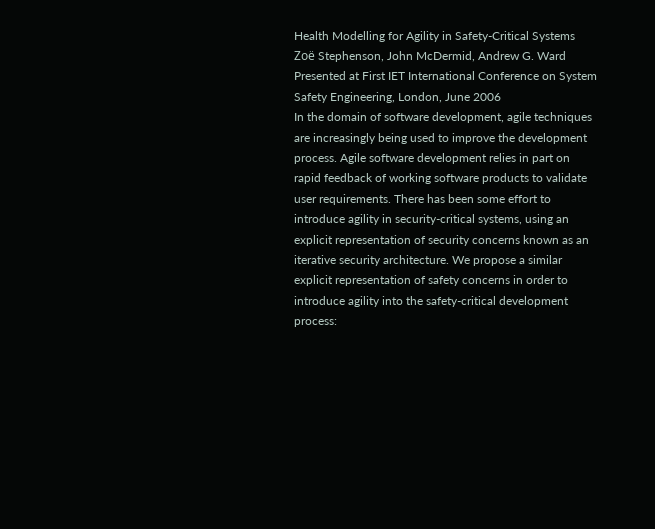Health Modelling for Agility in Safety-Critical Systems
Zoë Stephenson, John McDermid, Andrew G. Ward
Presented at First IET International Conference on System Safety Engineering, London, June 2006
In the domain of software development, agile techniques are increasingly being used to improve the development process. Agile software development relies in part on rapid feedback of working software products to validate user requirements. There has been some effort to introduce agility in security-critical systems, using an explicit representation of security concerns known as an iterative security architecture. We propose a similar explicit representation of safety concerns in order to introduce agility into the safety-critical development process: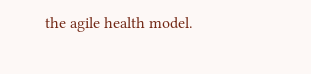the agile health model.